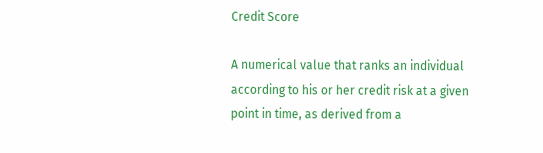Credit Score

A numerical value that ranks an individual according to his or her credit risk at a given point in time, as derived from a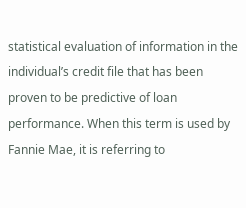statistical evaluation of information in the individual’s credit file that has been proven to be predictive of loan performance. When this term is used by Fannie Mae, it is referring to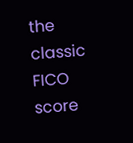the classic FICO score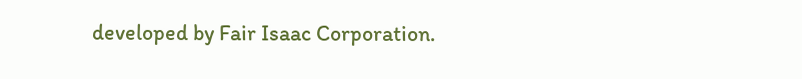developed by Fair Isaac Corporation.